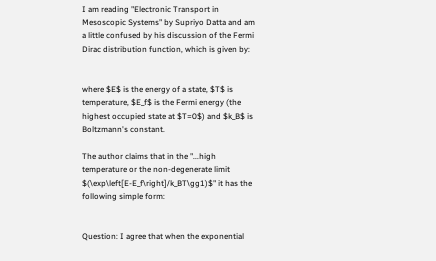I am reading "Electronic Transport in Mesoscopic Systems" by Supriyo Datta and am a little confused by his discussion of the Fermi Dirac distribution function, which is given by:


where $E$ is the energy of a state, $T$ is temperature, $E_f$ is the Fermi energy (the highest occupied state at $T=0$) and $k_B$ is Boltzmann's constant.

The author claims that in the "...high temperature or the non-degenerate limit $(\exp\left[E-E_f\right]/k_BT\gg1)$" it has the following simple form:


Question: I agree that when the exponential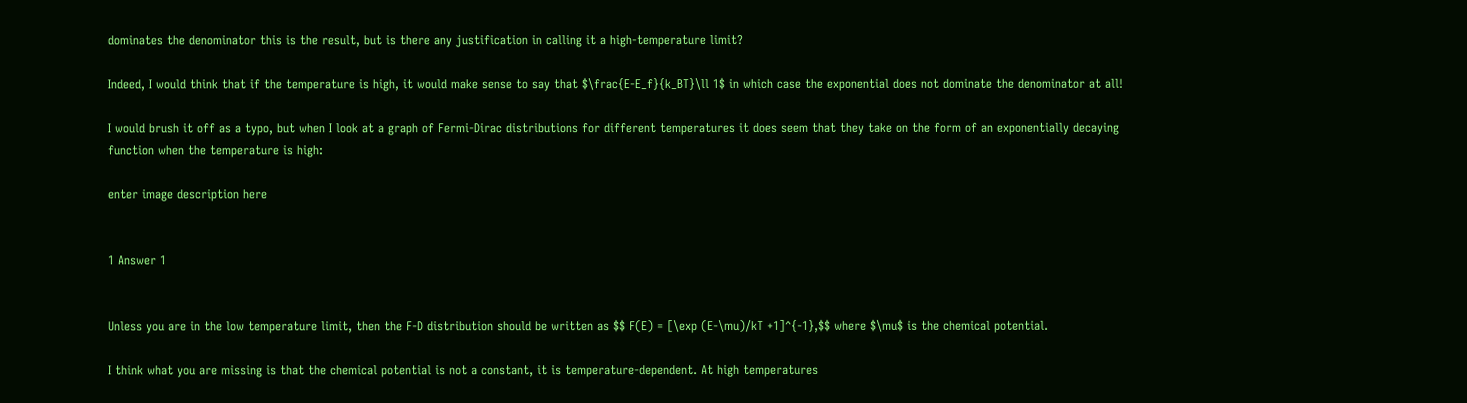dominates the denominator this is the result, but is there any justification in calling it a high-temperature limit?

Indeed, I would think that if the temperature is high, it would make sense to say that $\frac{E-E_f}{k_BT}\ll 1$ in which case the exponential does not dominate the denominator at all!

I would brush it off as a typo, but when I look at a graph of Fermi-Dirac distributions for different temperatures it does seem that they take on the form of an exponentially decaying function when the temperature is high:

enter image description here


1 Answer 1


Unless you are in the low temperature limit, then the F-D distribution should be written as $$ F(E) = [\exp (E-\mu)/kT +1]^{-1},$$ where $\mu$ is the chemical potential.

I think what you are missing is that the chemical potential is not a constant, it is temperature-dependent. At high temperatures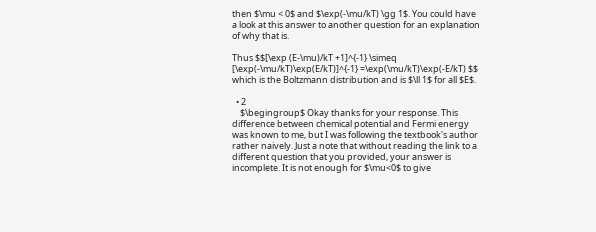then $\mu < 0$ and $\exp(-\mu/kT) \gg 1$. You could have a look at this answer to another question for an explanation of why that is.

Thus $$[\exp (E-\mu)/kT +1]^{-1} \simeq [\exp(-\mu/kT)\exp(E/kT)]^{-1} =\exp(\mu/kT)\exp(-E/kT) $$ which is the Boltzmann distribution and is $\ll 1$ for all $E$.

  • 2
    $\begingroup$ Okay thanks for your response. This difference between chemical potential and Fermi energy was known to me, but I was following the textbook's author rather naively. Just a note that without reading the link to a different question that you provided, your answer is incomplete. It is not enough for $\mu<0$ to give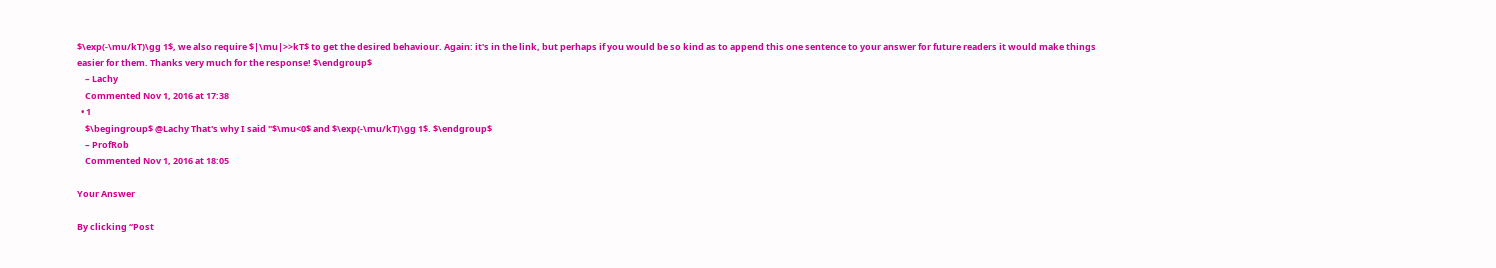$\exp(-\mu/kT)\gg 1$, we also require $|\mu|>>kT$ to get the desired behaviour. Again: it's in the link, but perhaps if you would be so kind as to append this one sentence to your answer for future readers it would make things easier for them. Thanks very much for the response! $\endgroup$
    – Lachy
    Commented Nov 1, 2016 at 17:38
  • 1
    $\begingroup$ @Lachy That's why I said "$\mu<0$ and $\exp(-\mu/kT)\gg 1$. $\endgroup$
    – ProfRob
    Commented Nov 1, 2016 at 18:05

Your Answer

By clicking “Post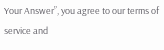Your Answer”, you agree to our terms of service and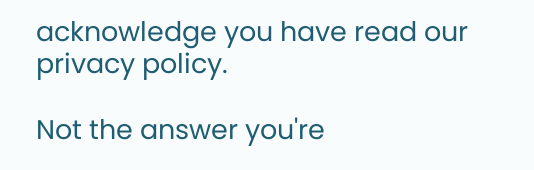acknowledge you have read our privacy policy.

Not the answer you're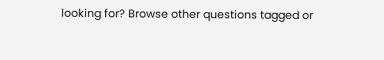looking for? Browse other questions tagged or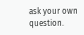ask your own question.